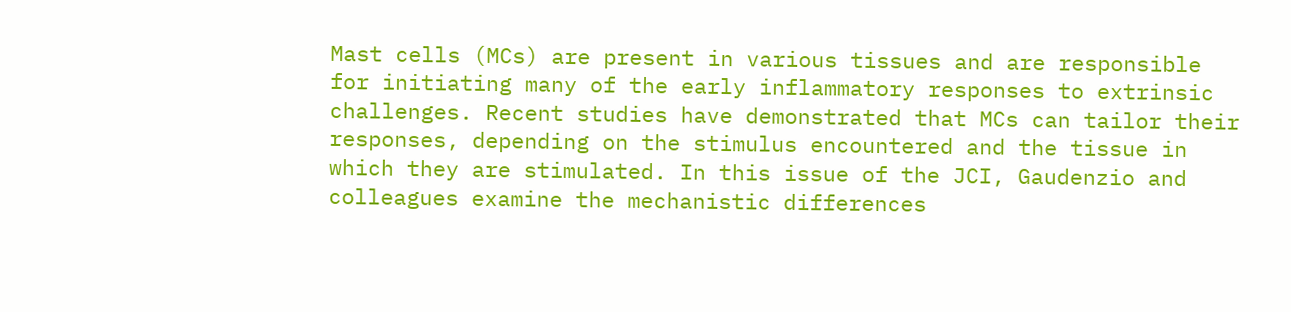Mast cells (MCs) are present in various tissues and are responsible for initiating many of the early inflammatory responses to extrinsic challenges. Recent studies have demonstrated that MCs can tailor their responses, depending on the stimulus encountered and the tissue in which they are stimulated. In this issue of the JCI, Gaudenzio and colleagues examine the mechanistic differences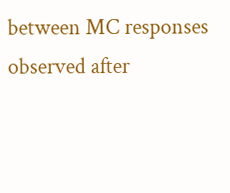between MC responses observed after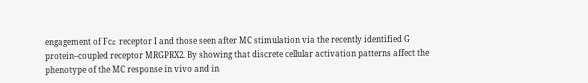engagement of Fcε receptor I and those seen after MC stimulation via the recently identified G protein–coupled receptor MRGPRX2. By showing that discrete cellular activation patterns affect the phenotype of the MC response in vivo and in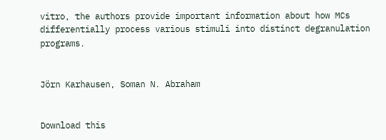vitro, the authors provide important information about how MCs differentially process various stimuli into distinct degranulation programs.


Jörn Karhausen, Soman N. Abraham


Download this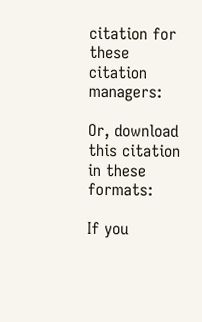citation for these citation managers:

Or, download this citation in these formats:

If you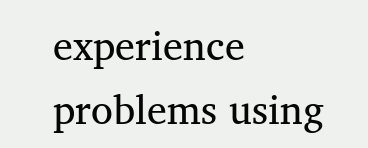experience problems using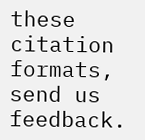these citation formats, send us feedback.